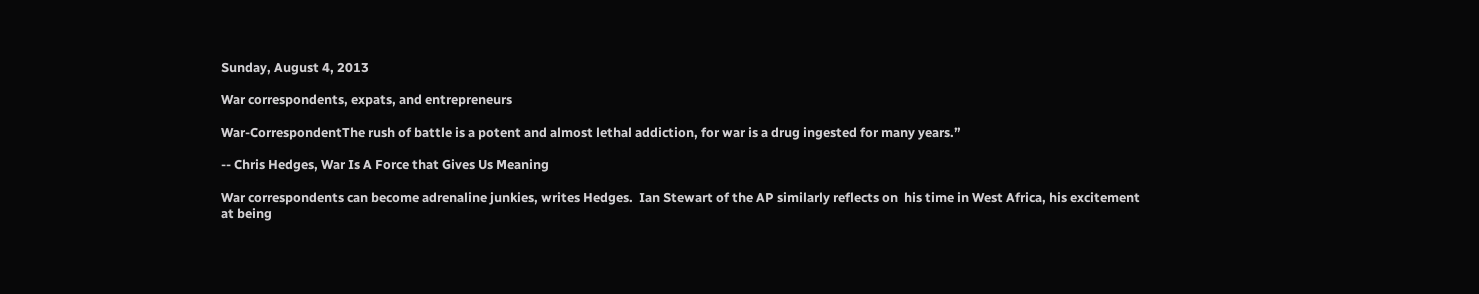Sunday, August 4, 2013

War correspondents, expats, and entrepreneurs

War-CorrespondentThe rush of battle is a potent and almost lethal addiction, for war is a drug ingested for many years.”

-- Chris Hedges, War Is A Force that Gives Us Meaning

War correspondents can become adrenaline junkies, writes Hedges.  Ian Stewart of the AP similarly reflects on  his time in West Africa, his excitement at being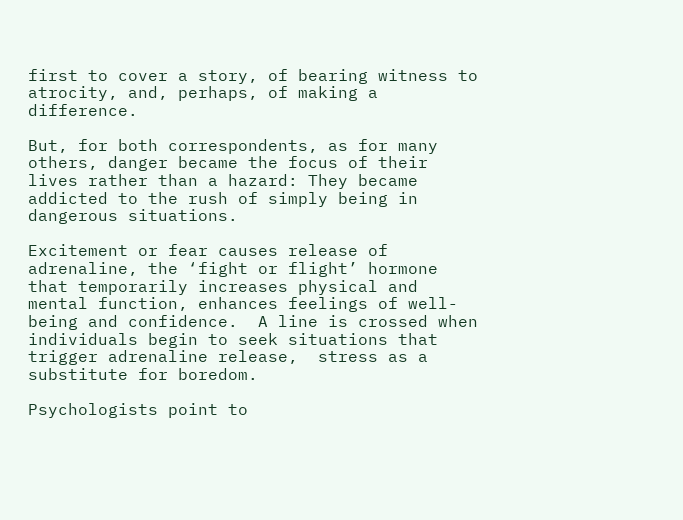first to cover a story, of bearing witness to atrocity, and, perhaps, of making a difference.

But, for both correspondents, as for many others, danger became the focus of their lives rather than a hazard: They became addicted to the rush of simply being in dangerous situations.

Excitement or fear causes release of adrenaline, the ‘fight or flight’ hormone that temporarily increases physical and mental function, enhances feelings of well-being and confidence.  A line is crossed when individuals begin to seek situations that trigger adrenaline release,  stress as a substitute for boredom.

Psychologists point to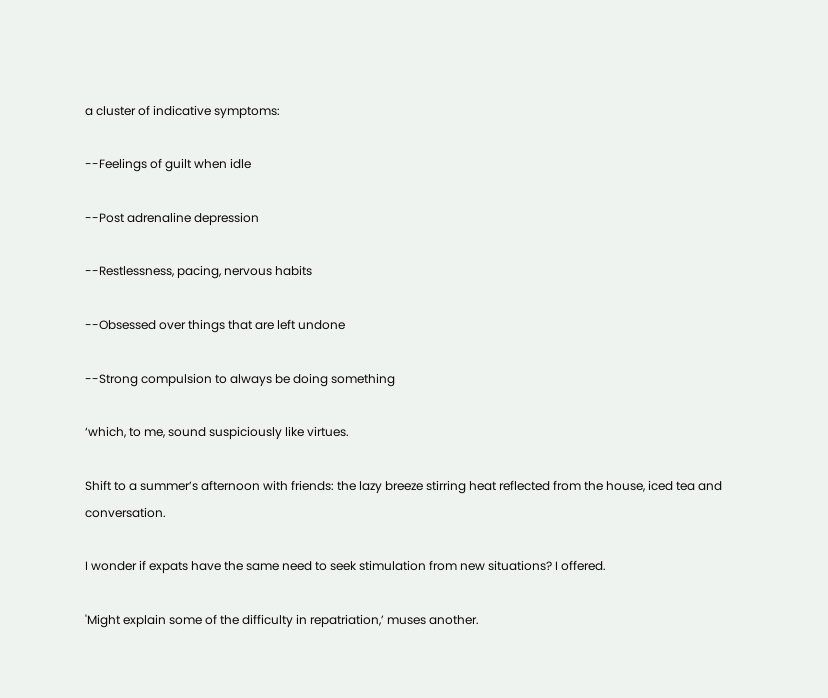a cluster of indicative symptoms:

--Feelings of guilt when idle

--Post adrenaline depression

--Restlessness, pacing, nervous habits

--Obsessed over things that are left undone

--Strong compulsion to always be doing something

‘which, to me, sound suspiciously like virtues.

Shift to a summer’s afternoon with friends: the lazy breeze stirring heat reflected from the house, iced tea and conversation.

I wonder if expats have the same need to seek stimulation from new situations? I offered.

'Might explain some of the difficulty in repatriation,’ muses another.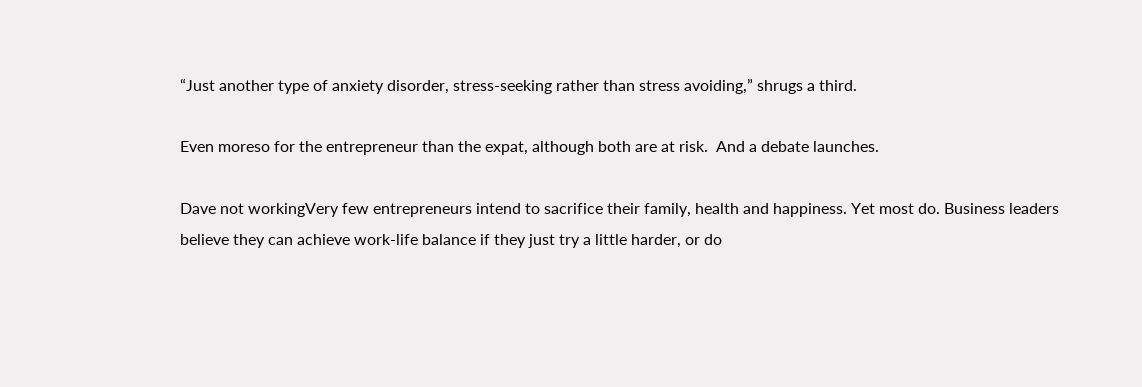“Just another type of anxiety disorder, stress-seeking rather than stress avoiding,” shrugs a third.

Even moreso for the entrepreneur than the expat, although both are at risk.  And a debate launches.

Dave not workingVery few entrepreneurs intend to sacrifice their family, health and happiness. Yet most do. Business leaders believe they can achieve work-life balance if they just try a little harder, or do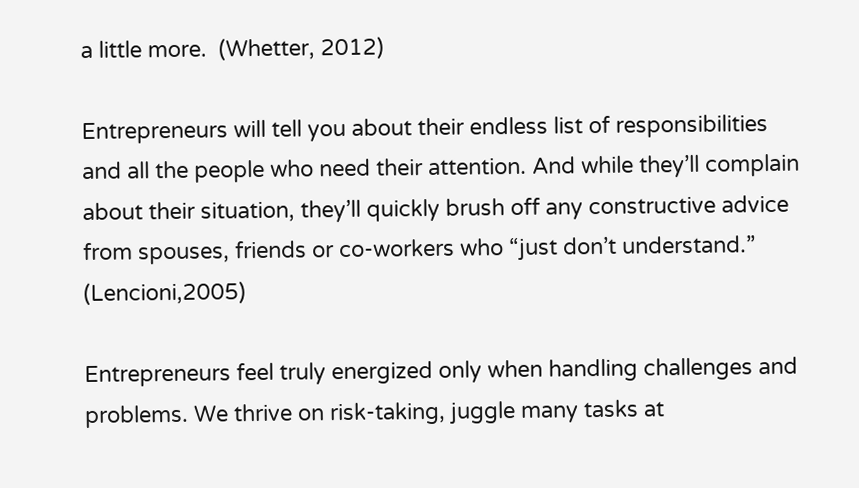a little more.  (Whetter, 2012)

Entrepreneurs will tell you about their endless list of responsibilities and all the people who need their attention. And while they’ll complain about their situation, they’ll quickly brush off any constructive advice from spouses, friends or co-workers who “just don’t understand.”  (Lencioni,2005)

Entrepreneurs feel truly energized only when handling challenges and problems. We thrive on risk-taking, juggle many tasks at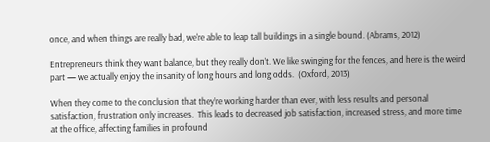once, and when things are really bad, we're able to leap tall buildings in a single bound. (Abrams, 2012)

Entrepreneurs think they want balance, but they really don’t. We like swinging for the fences, and here is the weird part — we actually enjoy the insanity of long hours and long odds.  (Oxford, 2013)

When they come to the conclusion that they’re working harder than ever, with less results and personal satisfaction, frustration only increases.  This leads to decreased job satisfaction, increased stress, and more time at the office, affecting families in profound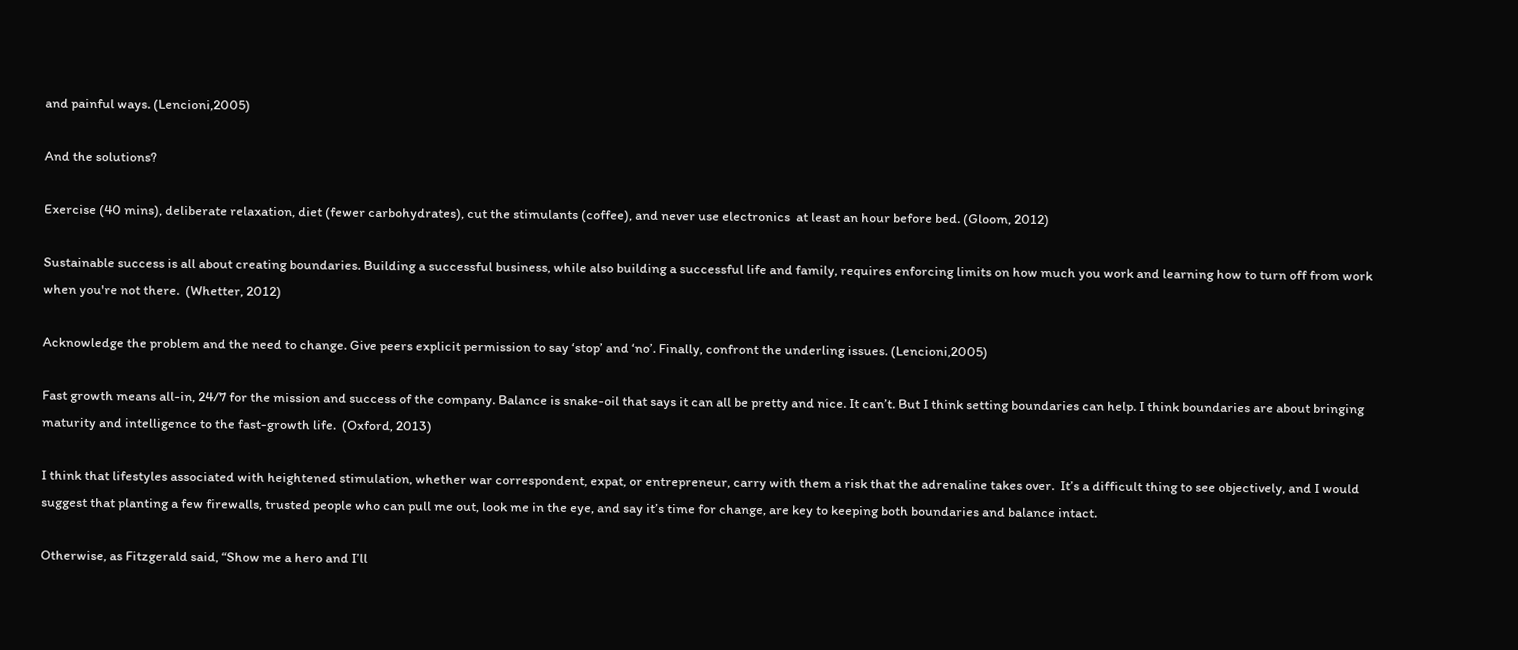and painful ways. (Lencioni,2005)

And the solutions?

Exercise (40 mins), deliberate relaxation, diet (fewer carbohydrates), cut the stimulants (coffee), and never use electronics  at least an hour before bed. (Gloom, 2012)

Sustainable success is all about creating boundaries. Building a successful business, while also building a successful life and family, requires enforcing limits on how much you work and learning how to turn off from work when you're not there.  (Whetter, 2012)

Acknowledge the problem and the need to change. Give peers explicit permission to say ‘stop’ and ‘no’. Finally, confront the underling issues. (Lencioni,2005)

Fast growth means all-in, 24/7 for the mission and success of the company. Balance is snake-oil that says it can all be pretty and nice. It can’t. But I think setting boundaries can help. I think boundaries are about bringing maturity and intelligence to the fast-growth life.  (Oxford, 2013)

I think that lifestyles associated with heightened stimulation, whether war correspondent, expat, or entrepreneur, carry with them a risk that the adrenaline takes over.  It’s a difficult thing to see objectively, and I would suggest that planting a few firewalls, trusted people who can pull me out, look me in the eye, and say it’s time for change, are key to keeping both boundaries and balance intact.

Otherwise, as Fitzgerald said, “Show me a hero and I’ll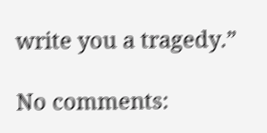write you a tragedy.”

No comments: